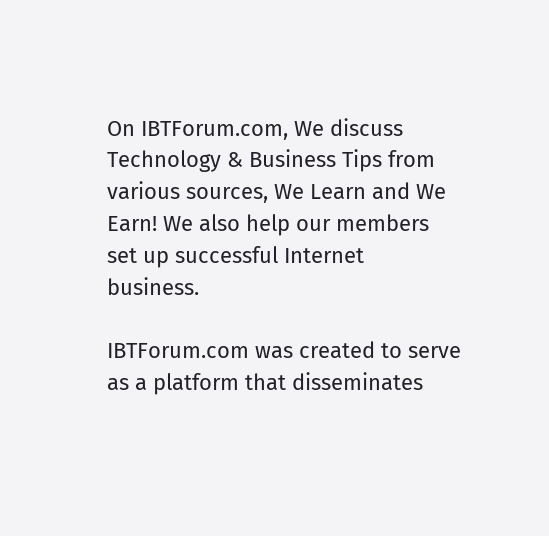On IBTForum.com, We discuss Technology & Business Tips from various sources, We Learn and We Earn! We also help our members set up successful Internet business.

IBTForum.com was created to serve as a platform that disseminates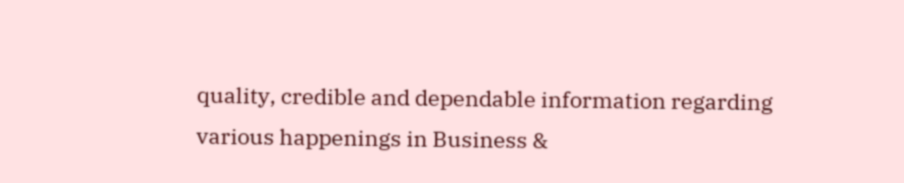quality, credible and dependable information regarding various happenings in Business &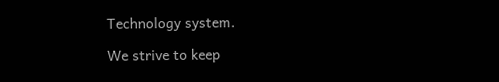Technology system.

We strive to keep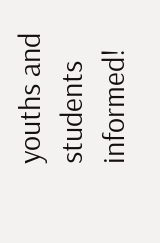youths and students informed!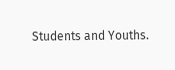Students and Youths.